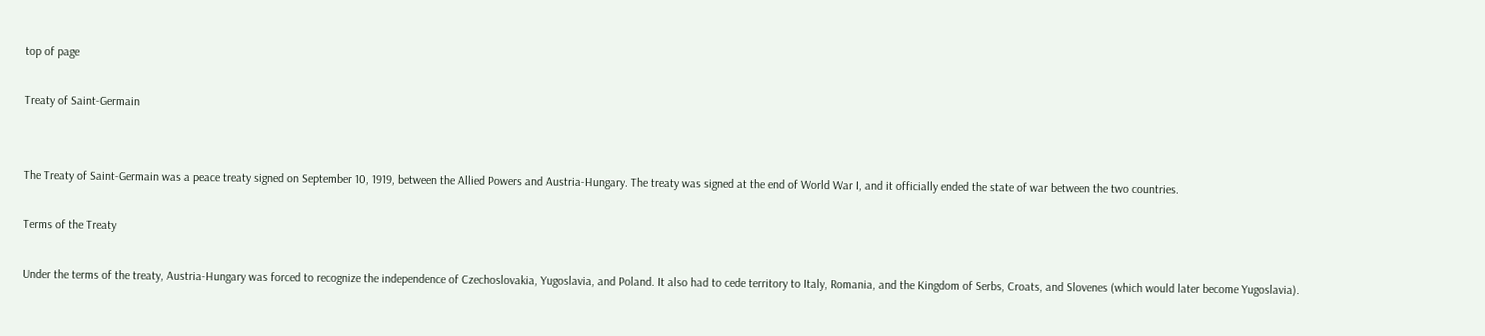top of page

Treaty of Saint-Germain


The Treaty of Saint-Germain was a peace treaty signed on September 10, 1919, between the Allied Powers and Austria-Hungary. The treaty was signed at the end of World War I, and it officially ended the state of war between the two countries.

Terms of the Treaty

Under the terms of the treaty, Austria-Hungary was forced to recognize the independence of Czechoslovakia, Yugoslavia, and Poland. It also had to cede territory to Italy, Romania, and the Kingdom of Serbs, Croats, and Slovenes (which would later become Yugoslavia).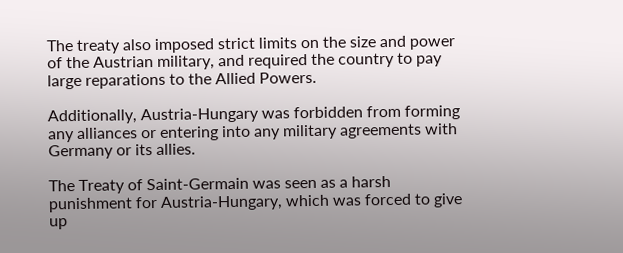The treaty also imposed strict limits on the size and power of the Austrian military, and required the country to pay large reparations to the Allied Powers.

Additionally, Austria-Hungary was forbidden from forming any alliances or entering into any military agreements with Germany or its allies.

The Treaty of Saint-Germain was seen as a harsh punishment for Austria-Hungary, which was forced to give up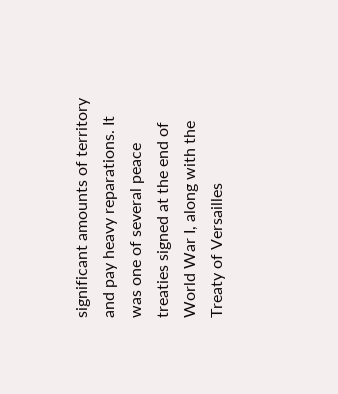significant amounts of territory and pay heavy reparations. It was one of several peace treaties signed at the end of World War I, along with the Treaty of Versailles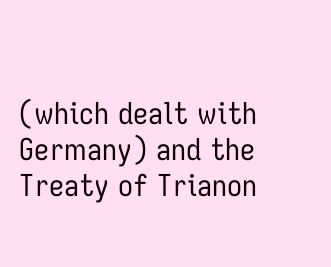(which dealt with Germany) and the Treaty of Trianon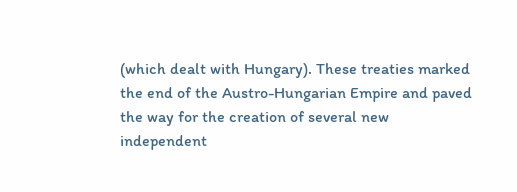(which dealt with Hungary). These treaties marked the end of the Austro-Hungarian Empire and paved the way for the creation of several new independent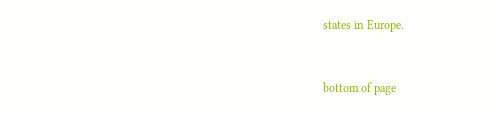states in Europe.


bottom of page